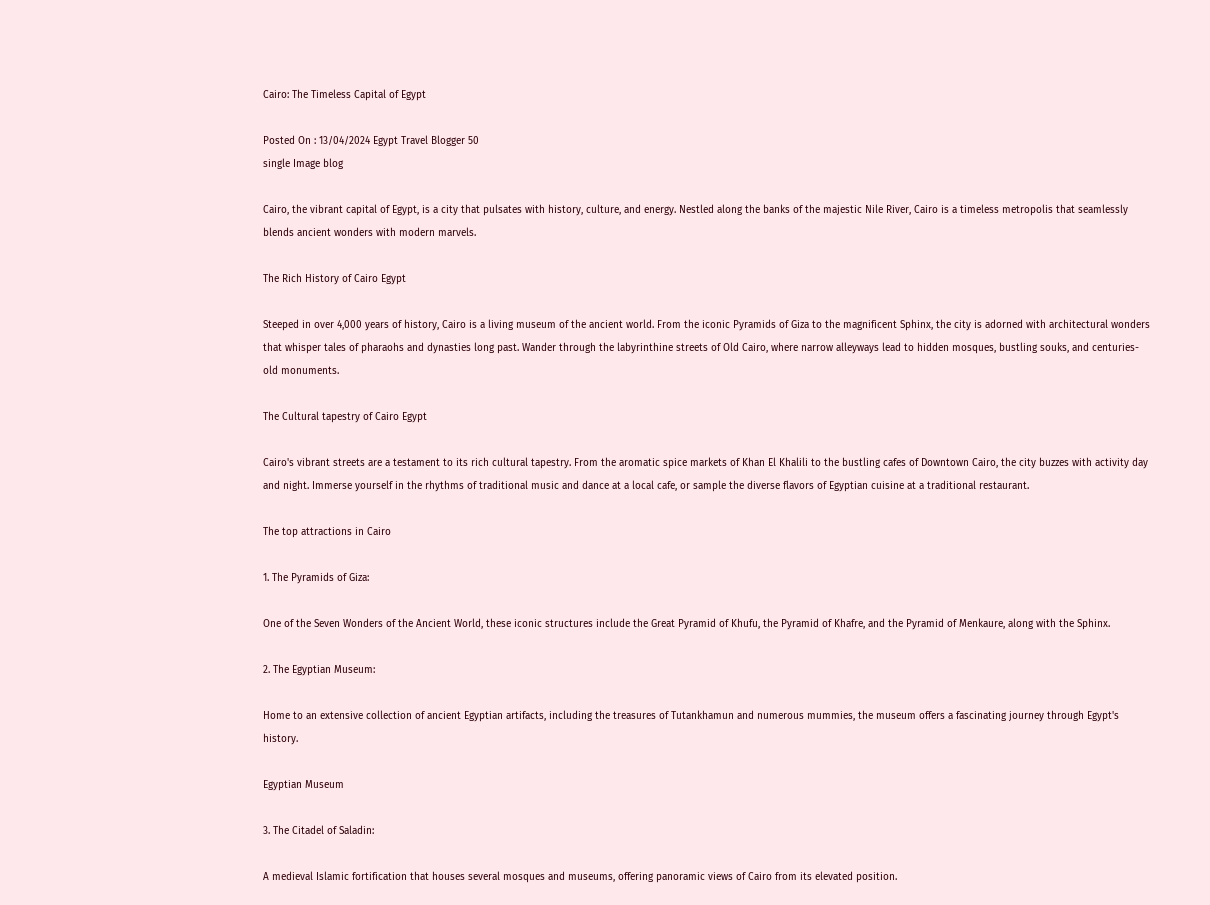Cairo: The Timeless Capital of Egypt

Posted On : 13/04/2024 Egypt Travel Blogger 50
single Image blog

Cairo, the vibrant capital of Egypt, is a city that pulsates with history, culture, and energy. Nestled along the banks of the majestic Nile River, Cairo is a timeless metropolis that seamlessly blends ancient wonders with modern marvels.

The Rich History of Cairo Egypt

Steeped in over 4,000 years of history, Cairo is a living museum of the ancient world. From the iconic Pyramids of Giza to the magnificent Sphinx, the city is adorned with architectural wonders that whisper tales of pharaohs and dynasties long past. Wander through the labyrinthine streets of Old Cairo, where narrow alleyways lead to hidden mosques, bustling souks, and centuries-old monuments.

The Cultural tapestry of Cairo Egypt

Cairo's vibrant streets are a testament to its rich cultural tapestry. From the aromatic spice markets of Khan El Khalili to the bustling cafes of Downtown Cairo, the city buzzes with activity day and night. Immerse yourself in the rhythms of traditional music and dance at a local cafe, or sample the diverse flavors of Egyptian cuisine at a traditional restaurant.

The top attractions in Cairo

1. The Pyramids of Giza:

One of the Seven Wonders of the Ancient World, these iconic structures include the Great Pyramid of Khufu, the Pyramid of Khafre, and the Pyramid of Menkaure, along with the Sphinx.

2. The Egyptian Museum:

Home to an extensive collection of ancient Egyptian artifacts, including the treasures of Tutankhamun and numerous mummies, the museum offers a fascinating journey through Egypt's history.

Egyptian Museum

3. The Citadel of Saladin:

A medieval Islamic fortification that houses several mosques and museums, offering panoramic views of Cairo from its elevated position.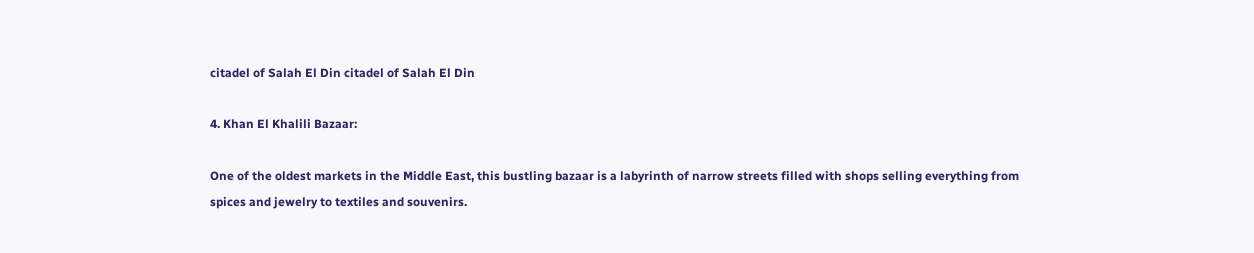citadel of Salah El Din citadel of Salah El Din

4. Khan El Khalili Bazaar:

One of the oldest markets in the Middle East, this bustling bazaar is a labyrinth of narrow streets filled with shops selling everything from spices and jewelry to textiles and souvenirs.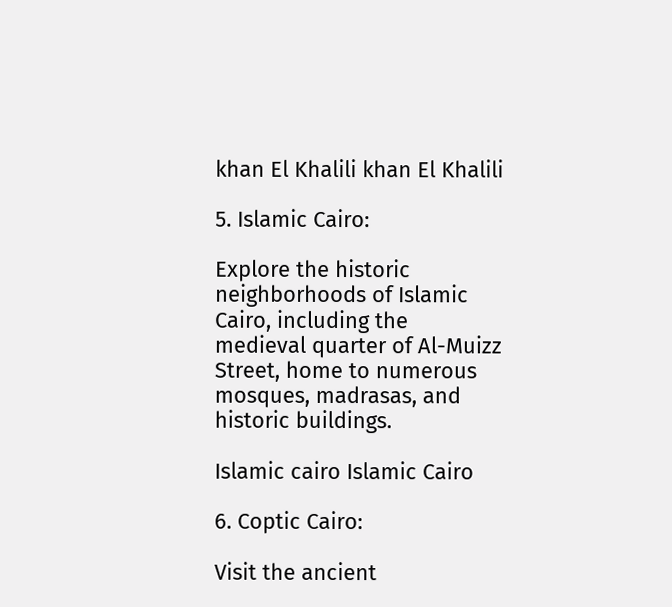khan El Khalili khan El Khalili

5. Islamic Cairo:

Explore the historic neighborhoods of Islamic Cairo, including the medieval quarter of Al-Muizz Street, home to numerous mosques, madrasas, and historic buildings.

Islamic cairo Islamic Cairo

6. Coptic Cairo:

Visit the ancient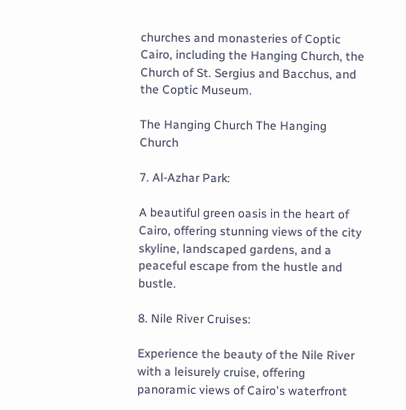churches and monasteries of Coptic Cairo, including the Hanging Church, the Church of St. Sergius and Bacchus, and the Coptic Museum.

The Hanging Church The Hanging Church

7. Al-Azhar Park:

A beautiful green oasis in the heart of Cairo, offering stunning views of the city skyline, landscaped gardens, and a peaceful escape from the hustle and bustle.

8. Nile River Cruises:

Experience the beauty of the Nile River with a leisurely cruise, offering panoramic views of Cairo's waterfront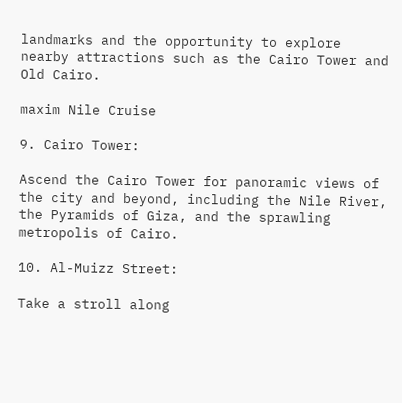landmarks and the opportunity to explore nearby attractions such as the Cairo Tower and Old Cairo.

maxim Nile Cruise

9. Cairo Tower:

Ascend the Cairo Tower for panoramic views of the city and beyond, including the Nile River, the Pyramids of Giza, and the sprawling metropolis of Cairo.

10. Al-Muizz Street:

Take a stroll along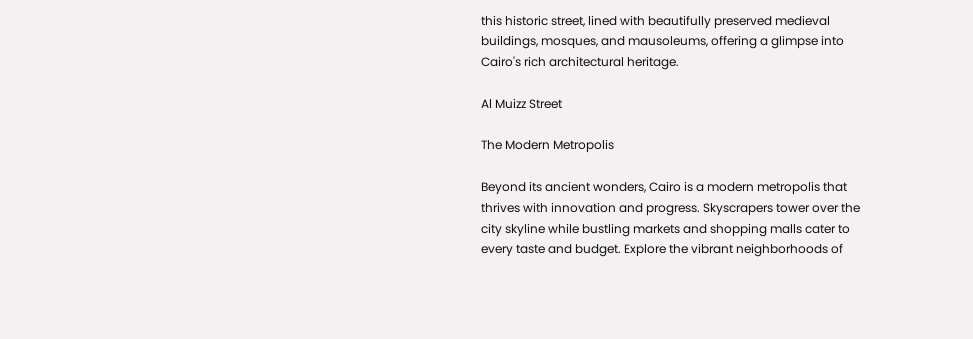this historic street, lined with beautifully preserved medieval buildings, mosques, and mausoleums, offering a glimpse into Cairo's rich architectural heritage.

Al Muizz Street

The Modern Metropolis

Beyond its ancient wonders, Cairo is a modern metropolis that thrives with innovation and progress. Skyscrapers tower over the city skyline while bustling markets and shopping malls cater to every taste and budget. Explore the vibrant neighborhoods of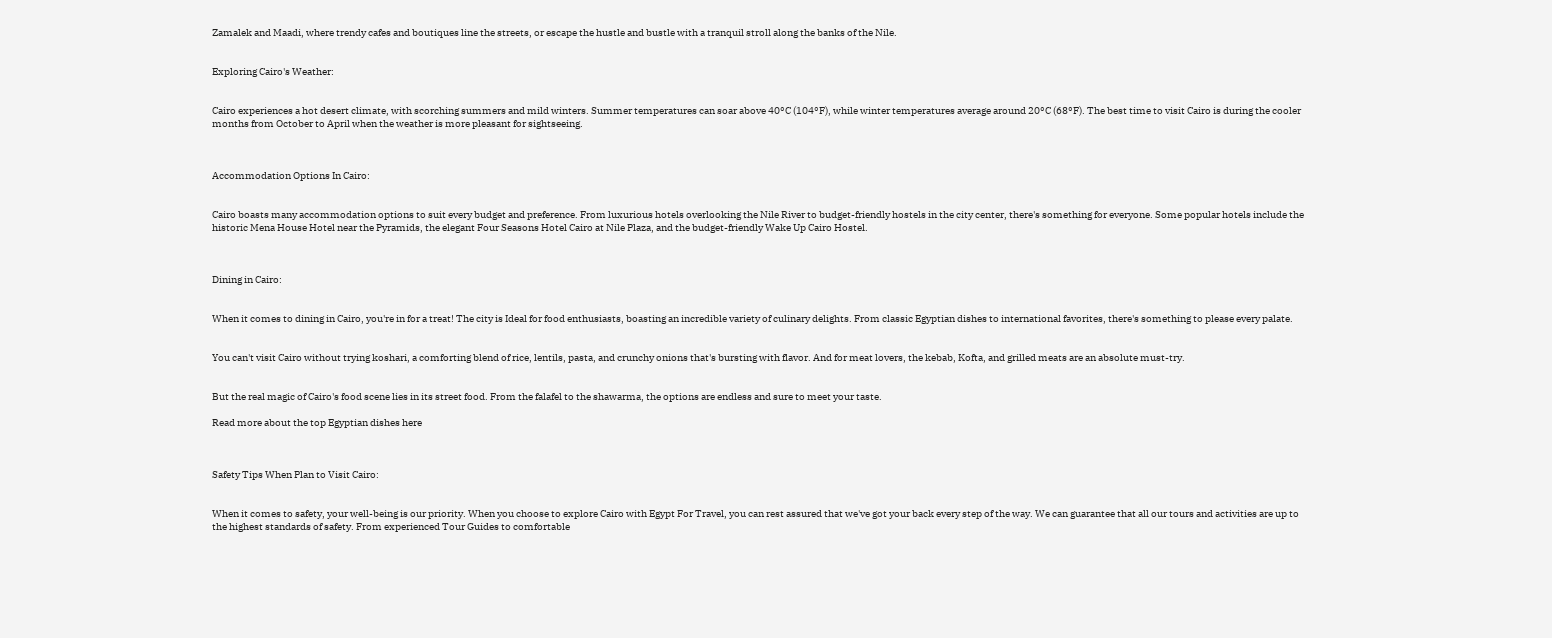Zamalek and Maadi, where trendy cafes and boutiques line the streets, or escape the hustle and bustle with a tranquil stroll along the banks of the Nile.


Exploring Cairo's Weather:


Cairo experiences a hot desert climate, with scorching summers and mild winters. Summer temperatures can soar above 40°C (104°F), while winter temperatures average around 20°C (68°F). The best time to visit Cairo is during the cooler months from October to April when the weather is more pleasant for sightseeing.



Accommodation Options In Cairo:


Cairo boasts many accommodation options to suit every budget and preference. From luxurious hotels overlooking the Nile River to budget-friendly hostels in the city center, there's something for everyone. Some popular hotels include the historic Mena House Hotel near the Pyramids, the elegant Four Seasons Hotel Cairo at Nile Plaza, and the budget-friendly Wake Up Cairo Hostel.



Dining in Cairo:


When it comes to dining in Cairo, you're in for a treat! The city is Ideal for food enthusiasts, boasting an incredible variety of culinary delights. From classic Egyptian dishes to international favorites, there's something to please every palate.


You can't visit Cairo without trying koshari, a comforting blend of rice, lentils, pasta, and crunchy onions that's bursting with flavor. And for meat lovers, the kebab, Kofta, and grilled meats are an absolute must-try.


But the real magic of Cairo's food scene lies in its street food. From the falafel to the shawarma, the options are endless and sure to meet your taste.

Read more about the top Egyptian dishes here



Safety Tips When Plan to Visit Cairo:


When it comes to safety, your well-being is our priority. When you choose to explore Cairo with Egypt For Travel, you can rest assured that we've got your back every step of the way. We can guarantee that all our tours and activities are up to the highest standards of safety. From experienced Tour Guides to comfortable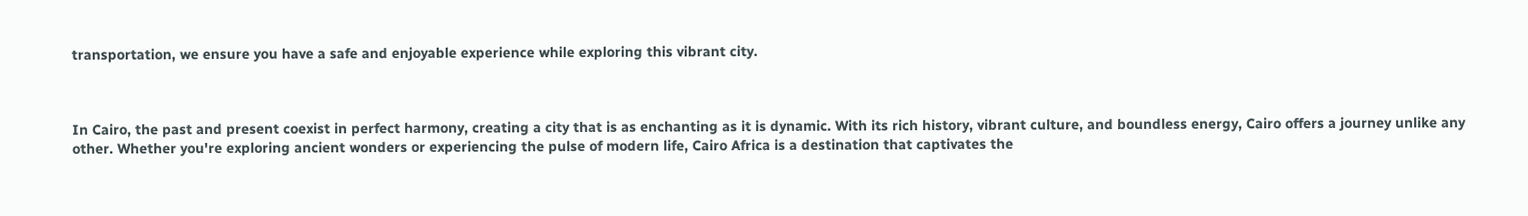transportation, we ensure you have a safe and enjoyable experience while exploring this vibrant city.



In Cairo, the past and present coexist in perfect harmony, creating a city that is as enchanting as it is dynamic. With its rich history, vibrant culture, and boundless energy, Cairo offers a journey unlike any other. Whether you're exploring ancient wonders or experiencing the pulse of modern life, Cairo Africa is a destination that captivates the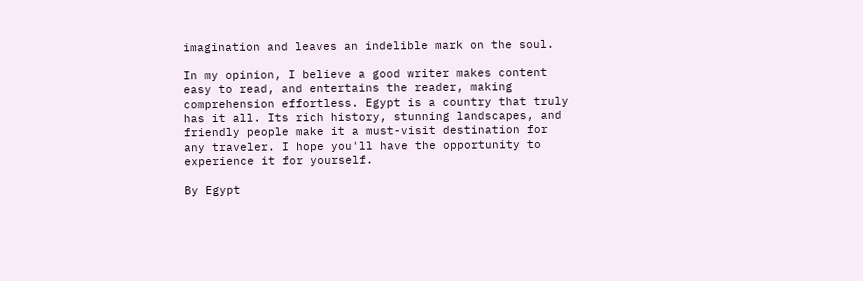imagination and leaves an indelible mark on the soul.

In my opinion, I believe a good writer makes content easy to read, and entertains the reader, making comprehension effortless. Egypt is a country that truly has it all. Its rich history, stunning landscapes, and friendly people make it a must-visit destination for any traveler. I hope you'll have the opportunity to experience it for yourself.

By Egypt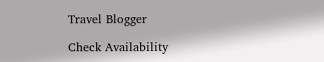Travel Blogger

Check Availability